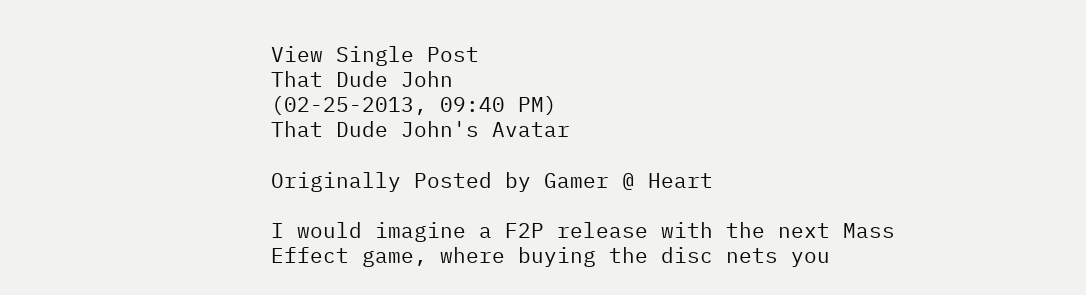View Single Post
That Dude John
(02-25-2013, 09:40 PM)
That Dude John's Avatar

Originally Posted by Gamer @ Heart

I would imagine a F2P release with the next Mass Effect game, where buying the disc nets you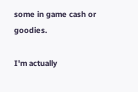some in game cash or goodies.

I'm actually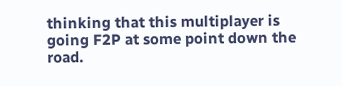thinking that this multiplayer is going F2P at some point down the road.